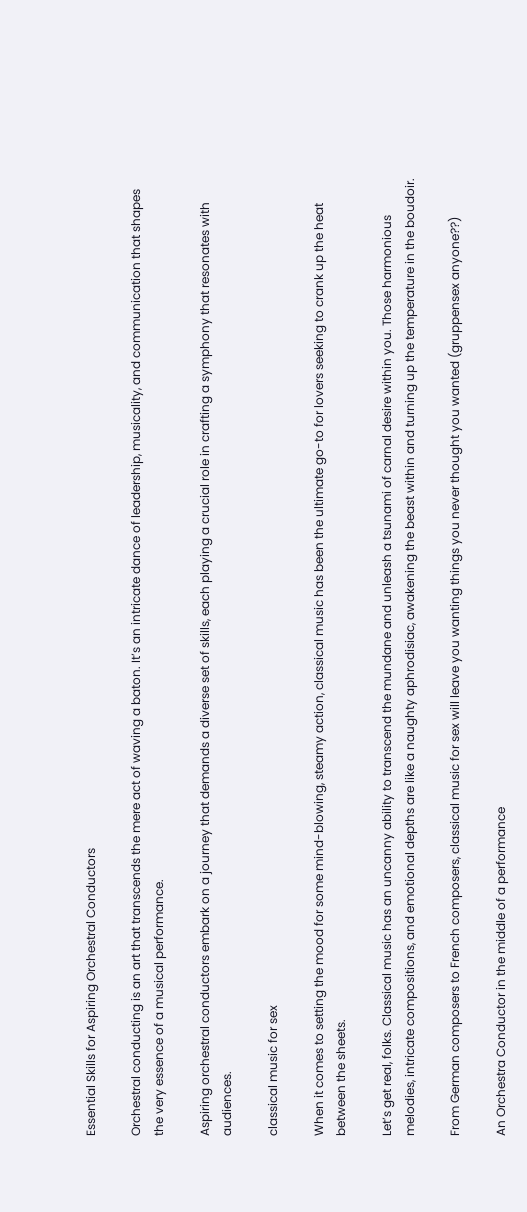Essential Skills for Aspiring Orchestral Conductors

Orchestral conducting is an art that transcends the mere act of waving a baton. It’s an intricate dance of leadership, musicality, and communication that shapes the very essence of a musical performance.

Aspiring orchestral conductors embark on a journey that demands a diverse set of skills, each playing a crucial role in crafting a symphony that resonates with audiences.

classical music for sex

When it comes to setting the mood for some mind-blowing, steamy action, classical music has been the ultimate go-to for lovers seeking to crank up the heat between the sheets.

Let’s get real, folks. Classical music has an uncanny ability to transcend the mundane and unleash a tsunami of carnal desire within you. Those harmonious melodies, intricate compositions, and emotional depths are like a naughty aphrodisiac, awakening the beast within and turning up the temperature in the boudoir.

From German composers to French composers, classical music for sex will leave you wanting things you never thought you wanted (gruppensex anyone??)

An Orchestra Conductor in the middle of a performance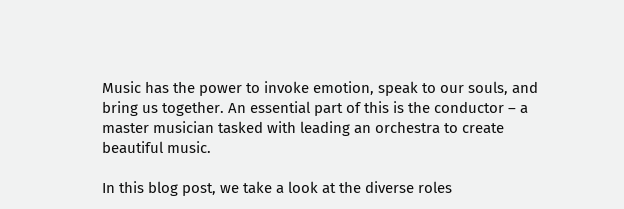Music has the power to invoke emotion, speak to our souls, and bring us together. An essential part of this is the conductor – a master musician tasked with leading an orchestra to create beautiful music.

In this blog post, we take a look at the diverse roles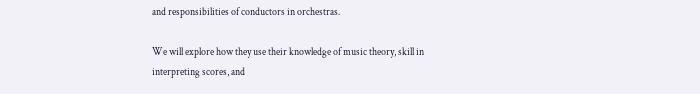and responsibilities of conductors in orchestras.

We will explore how they use their knowledge of music theory, skill in interpreting scores, and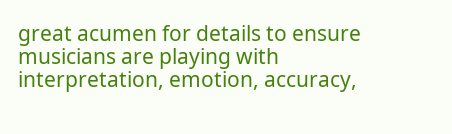great acumen for details to ensure musicians are playing with interpretation, emotion, accuracy,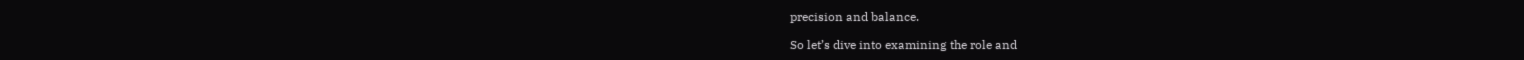precision and balance.

So let’s dive into examining the role and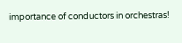importance of conductors in orchestras!